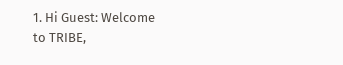1. Hi Guest: Welcome to TRIBE,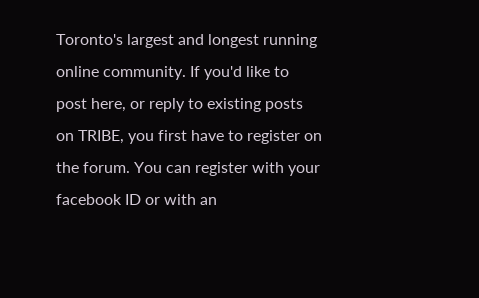Toronto's largest and longest running online community. If you'd like to post here, or reply to existing posts on TRIBE, you first have to register on the forum. You can register with your facebook ID or with an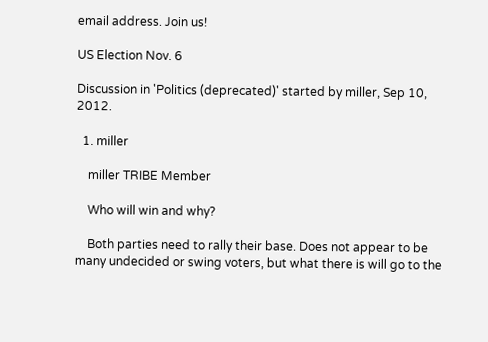email address. Join us!

US Election Nov. 6

Discussion in 'Politics (deprecated)' started by miller, Sep 10, 2012.

  1. miller

    miller TRIBE Member

    Who will win and why?

    Both parties need to rally their base. Does not appear to be many undecided or swing voters, but what there is will go to the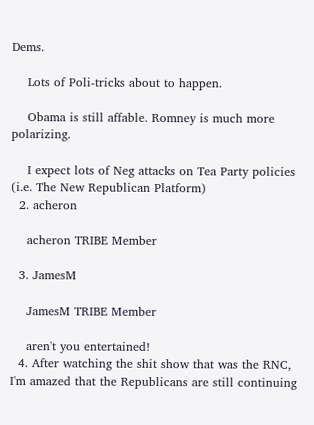Dems.

    Lots of Poli-tricks about to happen.

    Obama is still affable. Romney is much more polarizing.

    I expect lots of Neg attacks on Tea Party policies (i.e. The New Republican Platform)
  2. acheron

    acheron TRIBE Member

  3. JamesM

    JamesM TRIBE Member

    aren't you entertained!
  4. After watching the shit show that was the RNC, I'm amazed that the Republicans are still continuing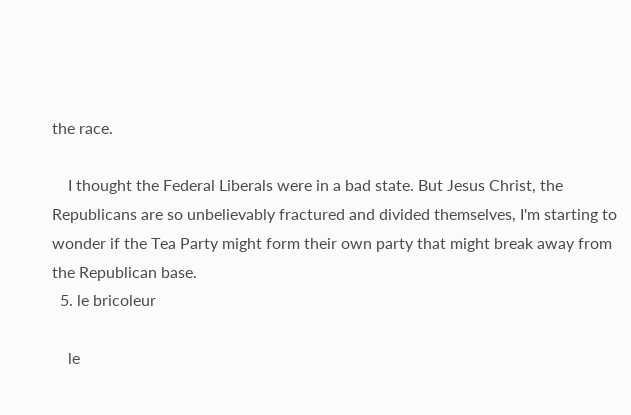the race.

    I thought the Federal Liberals were in a bad state. But Jesus Christ, the Republicans are so unbelievably fractured and divided themselves, I'm starting to wonder if the Tea Party might form their own party that might break away from the Republican base.
  5. le bricoleur

    le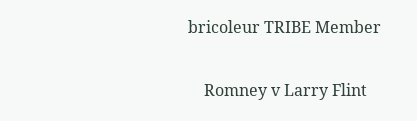bricoleur TRIBE Member

    Romney v Larry Flint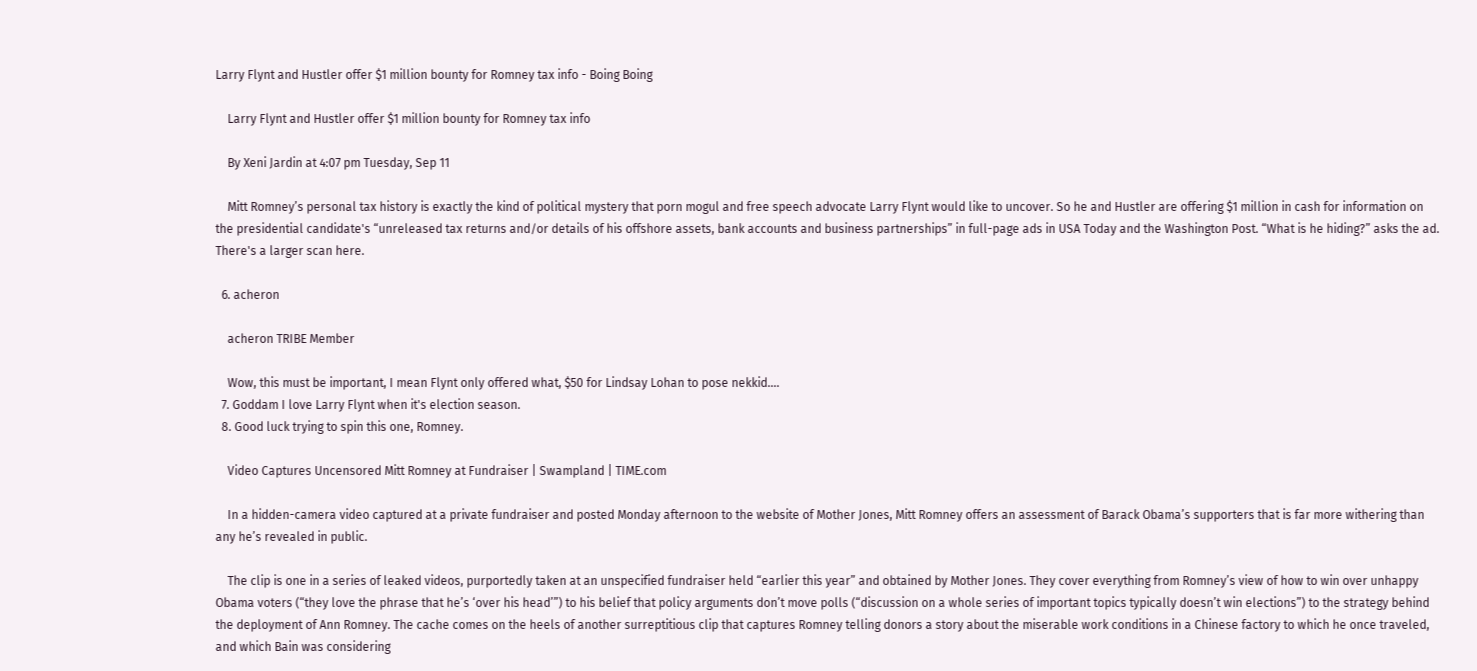Larry Flynt and Hustler offer $1 million bounty for Romney tax info - Boing Boing

    Larry Flynt and Hustler offer $1 million bounty for Romney tax info

    By Xeni Jardin at 4:07 pm Tuesday, Sep 11

    Mitt Romney’s personal tax history is exactly the kind of political mystery that porn mogul and free speech advocate Larry Flynt would like to uncover. So he and Hustler are offering $1 million in cash for information on the presidential candidate's “unreleased tax returns and/or details of his offshore assets, bank accounts and business partnerships” in full-page ads in USA Today and the Washington Post. “What is he hiding?” asks the ad. There's a larger scan here.

  6. acheron

    acheron TRIBE Member

    Wow, this must be important, I mean Flynt only offered what, $50 for Lindsay Lohan to pose nekkid....
  7. Goddam I love Larry Flynt when it's election season.
  8. Good luck trying to spin this one, Romney.

    Video Captures Uncensored Mitt Romney at Fundraiser | Swampland | TIME.com

    In a hidden-camera video captured at a private fundraiser and posted Monday afternoon to the website of Mother Jones, Mitt Romney offers an assessment of Barack Obama’s supporters that is far more withering than any he’s revealed in public.

    The clip is one in a series of leaked videos, purportedly taken at an unspecified fundraiser held “earlier this year” and obtained by Mother Jones. They cover everything from Romney’s view of how to win over unhappy Obama voters (“they love the phrase that he’s ‘over his head’”) to his belief that policy arguments don’t move polls (“discussion on a whole series of important topics typically doesn’t win elections”) to the strategy behind the deployment of Ann Romney. The cache comes on the heels of another surreptitious clip that captures Romney telling donors a story about the miserable work conditions in a Chinese factory to which he once traveled, and which Bain was considering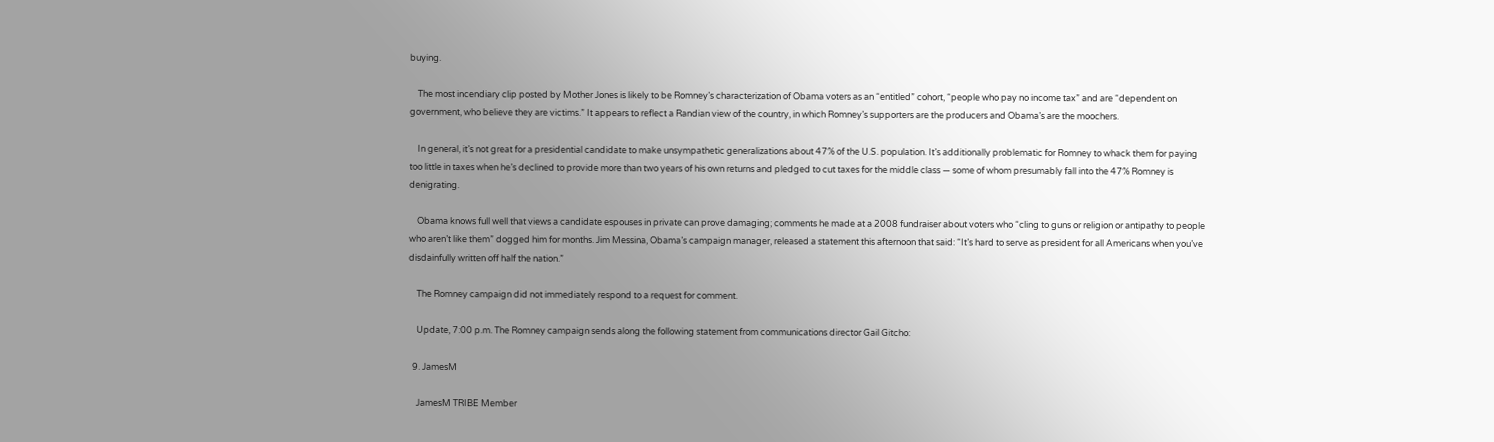buying.

    The most incendiary clip posted by Mother Jones is likely to be Romney’s characterization of Obama voters as an “entitled” cohort, “people who pay no income tax” and are “dependent on government, who believe they are victims.” It appears to reflect a Randian view of the country, in which Romney’s supporters are the producers and Obama’s are the moochers.

    In general, it’s not great for a presidential candidate to make unsympathetic generalizations about 47% of the U.S. population. It’s additionally problematic for Romney to whack them for paying too little in taxes when he’s declined to provide more than two years of his own returns and pledged to cut taxes for the middle class — some of whom presumably fall into the 47% Romney is denigrating.

    Obama knows full well that views a candidate espouses in private can prove damaging; comments he made at a 2008 fundraiser about voters who “cling to guns or religion or antipathy to people who aren’t like them” dogged him for months. Jim Messina, Obama’s campaign manager, released a statement this afternoon that said: “It’s hard to serve as president for all Americans when you’ve disdainfully written off half the nation.”

    The Romney campaign did not immediately respond to a request for comment.

    Update, 7:00 p.m. The Romney campaign sends along the following statement from communications director Gail Gitcho:

  9. JamesM

    JamesM TRIBE Member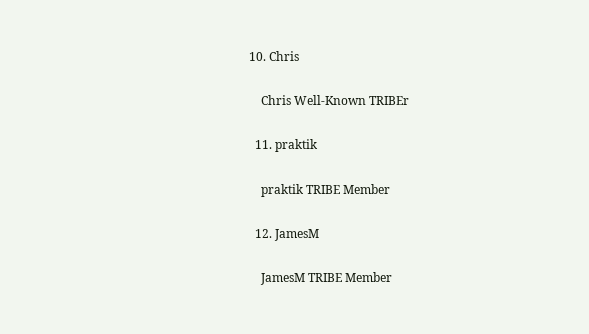10. Chris

    Chris Well-Known TRIBEr

  11. praktik

    praktik TRIBE Member

  12. JamesM

    JamesM TRIBE Member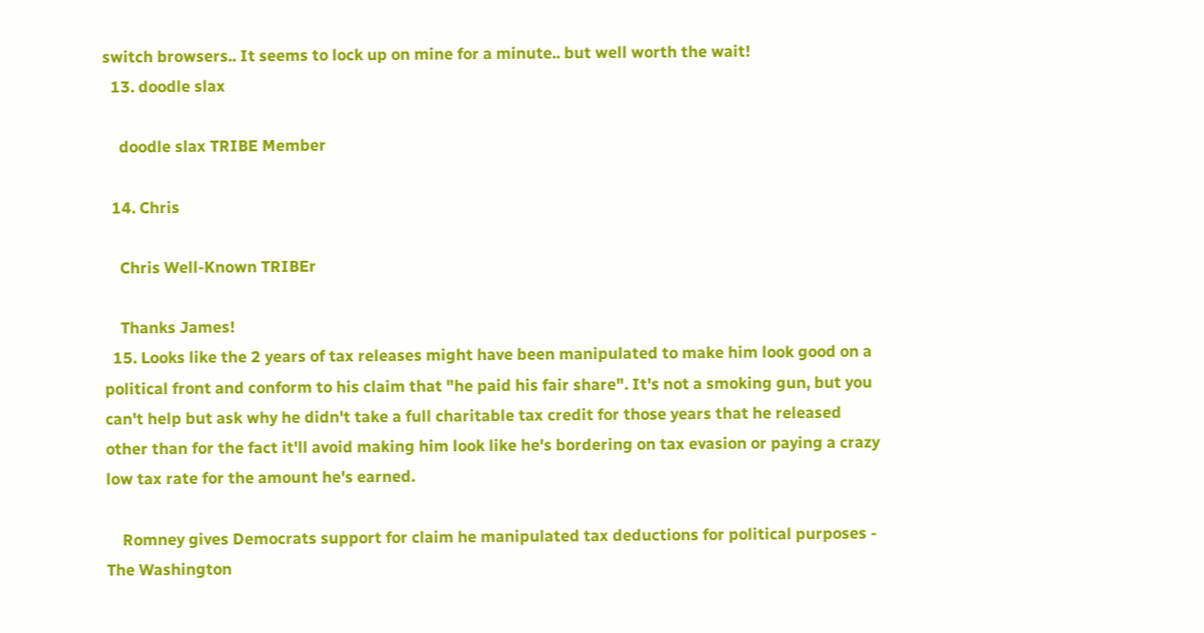switch browsers.. It seems to lock up on mine for a minute.. but well worth the wait!
  13. doodle slax

    doodle slax TRIBE Member

  14. Chris

    Chris Well-Known TRIBEr

    Thanks James!
  15. Looks like the 2 years of tax releases might have been manipulated to make him look good on a political front and conform to his claim that "he paid his fair share". It's not a smoking gun, but you can't help but ask why he didn't take a full charitable tax credit for those years that he released other than for the fact it'll avoid making him look like he's bordering on tax evasion or paying a crazy low tax rate for the amount he's earned.

    Romney gives Democrats support for claim he manipulated tax deductions for political purposes - The Washington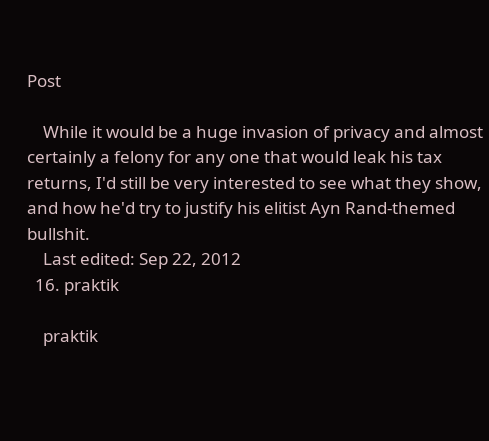Post

    While it would be a huge invasion of privacy and almost certainly a felony for any one that would leak his tax returns, I'd still be very interested to see what they show, and how he'd try to justify his elitist Ayn Rand-themed bullshit.
    Last edited: Sep 22, 2012
  16. praktik

    praktik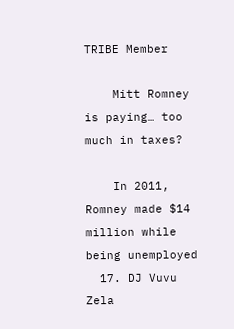TRIBE Member

    Mitt Romney is paying… too much in taxes?

    In 2011, Romney made $14 million while being unemployed
  17. DJ Vuvu Zela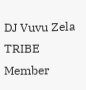DJ Vuvu Zela TRIBE Member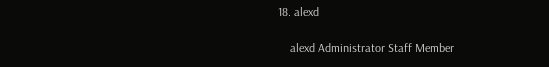18. alexd

    alexd Administrator Staff Member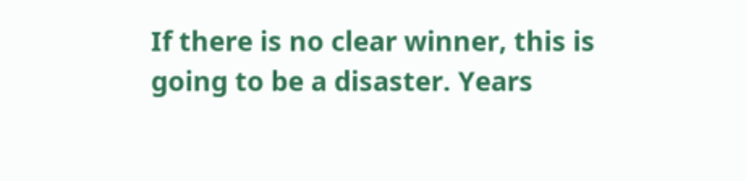If there is no clear winner, this is going to be a disaster. Years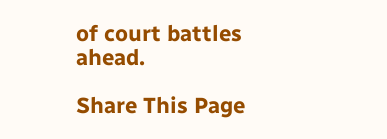of court battles ahead.

Share This Page